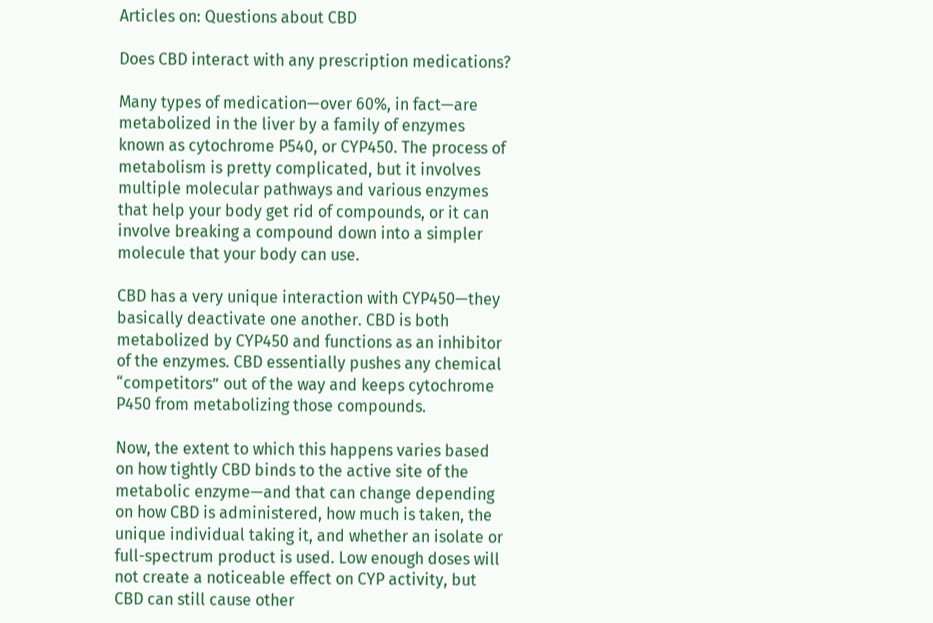Articles on: Questions about CBD

Does CBD interact with any prescription medications?

Many types of medication—over 60%, in fact—are metabolized in the liver by a family of enzymes known as cytochrome P540, or CYP450. The process of metabolism is pretty complicated, but it involves multiple molecular pathways and various enzymes that help your body get rid of compounds, or it can involve breaking a compound down into a simpler molecule that your body can use.

CBD has a very unique interaction with CYP450—they basically deactivate one another. CBD is both metabolized by CYP450 and functions as an inhibitor of the enzymes. CBD essentially pushes any chemical “competitors” out of the way and keeps cytochrome P450 from metabolizing those compounds.

Now, the extent to which this happens varies based on how tightly CBD binds to the active site of the metabolic enzyme—and that can change depending on how CBD is administered, how much is taken, the unique individual taking it, and whether an isolate or full-spectrum product is used. Low enough doses will not create a noticeable effect on CYP activity, but CBD can still cause other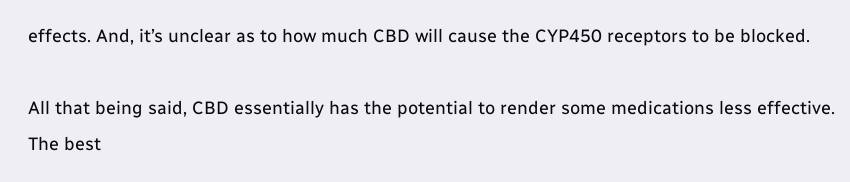effects. And, it’s unclear as to how much CBD will cause the CYP450 receptors to be blocked.

All that being said, CBD essentially has the potential to render some medications less effective. The best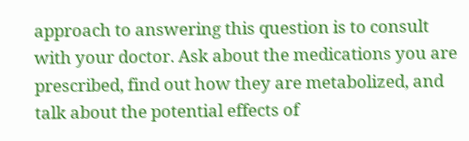approach to answering this question is to consult with your doctor. Ask about the medications you are prescribed, find out how they are metabolized, and talk about the potential effects of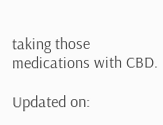taking those medications with CBD.

Updated on: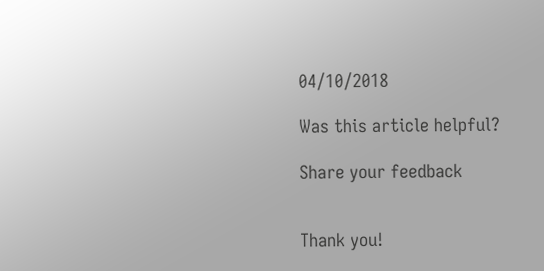04/10/2018

Was this article helpful?

Share your feedback


Thank you!